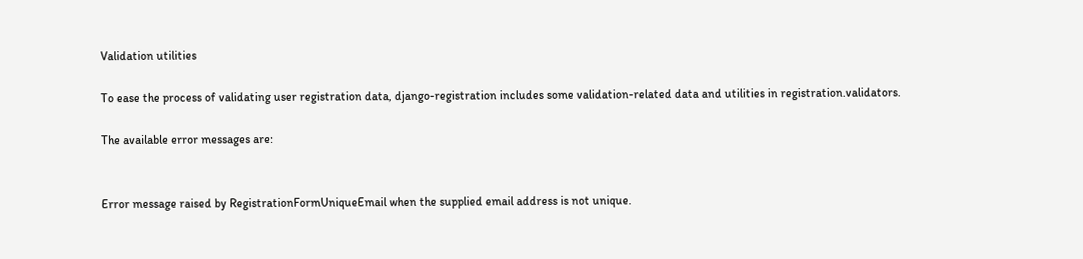Validation utilities

To ease the process of validating user registration data, django-registration includes some validation-related data and utilities in registration.validators.

The available error messages are:


Error message raised by RegistrationFormUniqueEmail when the supplied email address is not unique.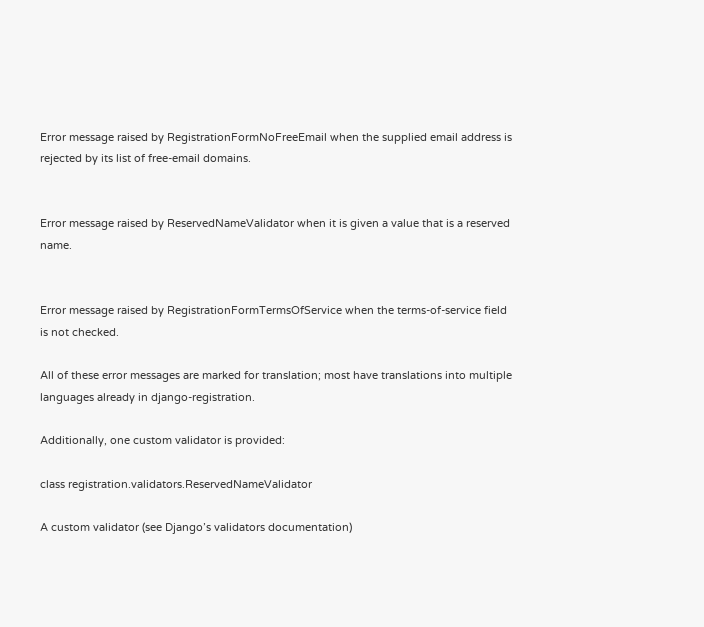Error message raised by RegistrationFormNoFreeEmail when the supplied email address is rejected by its list of free-email domains.


Error message raised by ReservedNameValidator when it is given a value that is a reserved name.


Error message raised by RegistrationFormTermsOfService when the terms-of-service field is not checked.

All of these error messages are marked for translation; most have translations into multiple languages already in django-registration.

Additionally, one custom validator is provided:

class registration.validators.ReservedNameValidator

A custom validator (see Django’s validators documentation)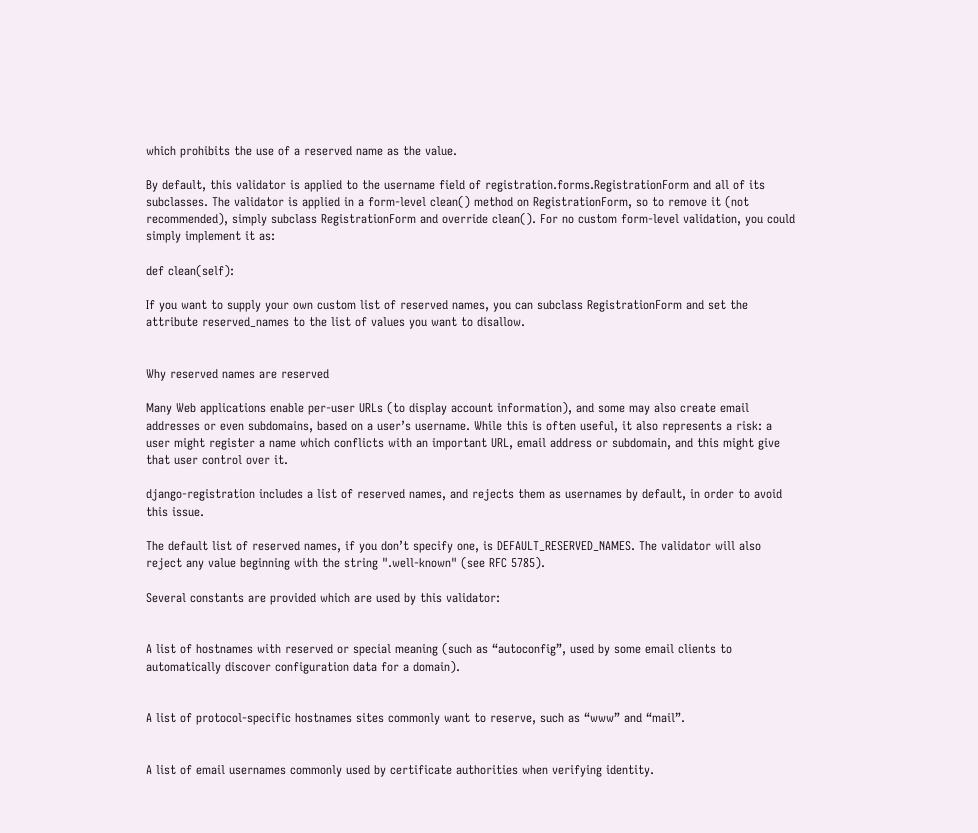which prohibits the use of a reserved name as the value.

By default, this validator is applied to the username field of registration.forms.RegistrationForm and all of its subclasses. The validator is applied in a form-level clean() method on RegistrationForm, so to remove it (not recommended), simply subclass RegistrationForm and override clean(). For no custom form-level validation, you could simply implement it as:

def clean(self):

If you want to supply your own custom list of reserved names, you can subclass RegistrationForm and set the attribute reserved_names to the list of values you want to disallow.


Why reserved names are reserved

Many Web applications enable per-user URLs (to display account information), and some may also create email addresses or even subdomains, based on a user’s username. While this is often useful, it also represents a risk: a user might register a name which conflicts with an important URL, email address or subdomain, and this might give that user control over it.

django-registration includes a list of reserved names, and rejects them as usernames by default, in order to avoid this issue.

The default list of reserved names, if you don’t specify one, is DEFAULT_RESERVED_NAMES. The validator will also reject any value beginning with the string ".well-known" (see RFC 5785).

Several constants are provided which are used by this validator:


A list of hostnames with reserved or special meaning (such as “autoconfig”, used by some email clients to automatically discover configuration data for a domain).


A list of protocol-specific hostnames sites commonly want to reserve, such as “www” and “mail”.


A list of email usernames commonly used by certificate authorities when verifying identity.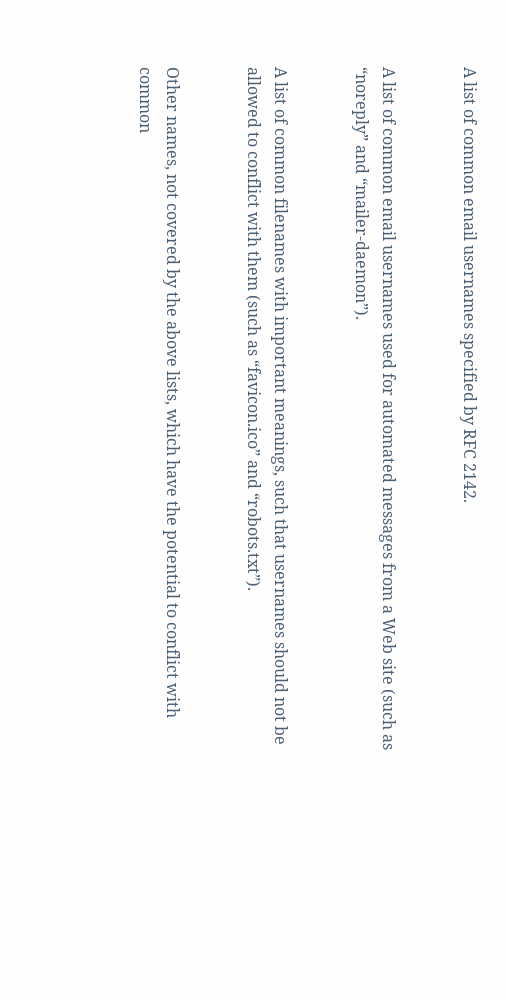A list of common email usernames specified by RFC 2142.


A list of common email usernames used for automated messages from a Web site (such as “noreply” and “mailer-daemon”).


A list of common filenames with important meanings, such that usernames should not be allowed to conflict with them (such as “favicon.ico” and “robots.txt”).


Other names, not covered by the above lists, which have the potential to conflict with common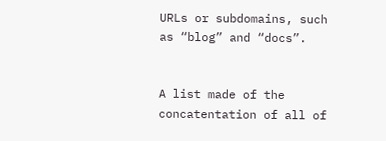URLs or subdomains, such as “blog” and “docs”.


A list made of the concatentation of all of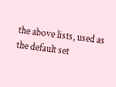the above lists, used as the default set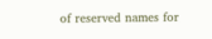of reserved names for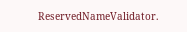ReservedNameValidator.